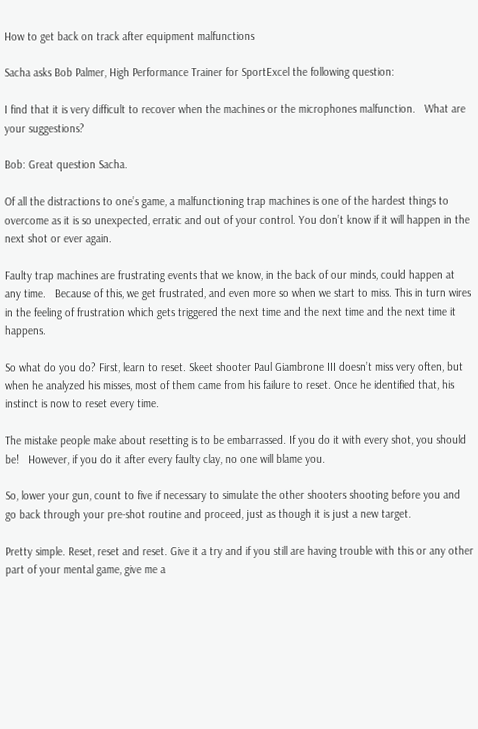How to get back on track after equipment malfunctions

Sacha asks Bob Palmer, High Performance Trainer for SportExcel the following question:

I find that it is very difficult to recover when the machines or the microphones malfunction.   What are your suggestions?

Bob: Great question Sacha.

Of all the distractions to one’s game, a malfunctioning trap machines is one of the hardest things to overcome as it is so unexpected, erratic and out of your control. You don’t know if it will happen in the next shot or ever again.

Faulty trap machines are frustrating events that we know, in the back of our minds, could happen at any time.   Because of this, we get frustrated, and even more so when we start to miss. This in turn wires in the feeling of frustration which gets triggered the next time and the next time and the next time it happens.

So what do you do? First, learn to reset. Skeet shooter Paul Giambrone III doesn’t miss very often, but when he analyzed his misses, most of them came from his failure to reset. Once he identified that, his instinct is now to reset every time.

The mistake people make about resetting is to be embarrassed. If you do it with every shot, you should be!   However, if you do it after every faulty clay, no one will blame you.

So, lower your gun, count to five if necessary to simulate the other shooters shooting before you and go back through your pre-shot routine and proceed, just as though it is just a new target.

Pretty simple. Reset, reset and reset. Give it a try and if you still are having trouble with this or any other part of your mental game, give me a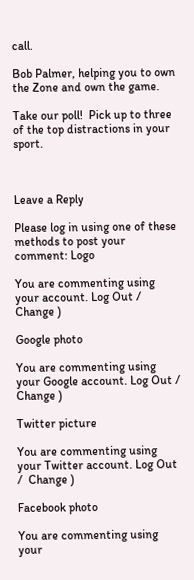call.

Bob Palmer, helping you to own the Zone and own the game.

Take our poll!  Pick up to three of the top distractions in your sport.



Leave a Reply

Please log in using one of these methods to post your comment: Logo

You are commenting using your account. Log Out /  Change )

Google photo

You are commenting using your Google account. Log Out /  Change )

Twitter picture

You are commenting using your Twitter account. Log Out /  Change )

Facebook photo

You are commenting using your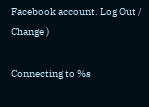Facebook account. Log Out /  Change )

Connecting to %s